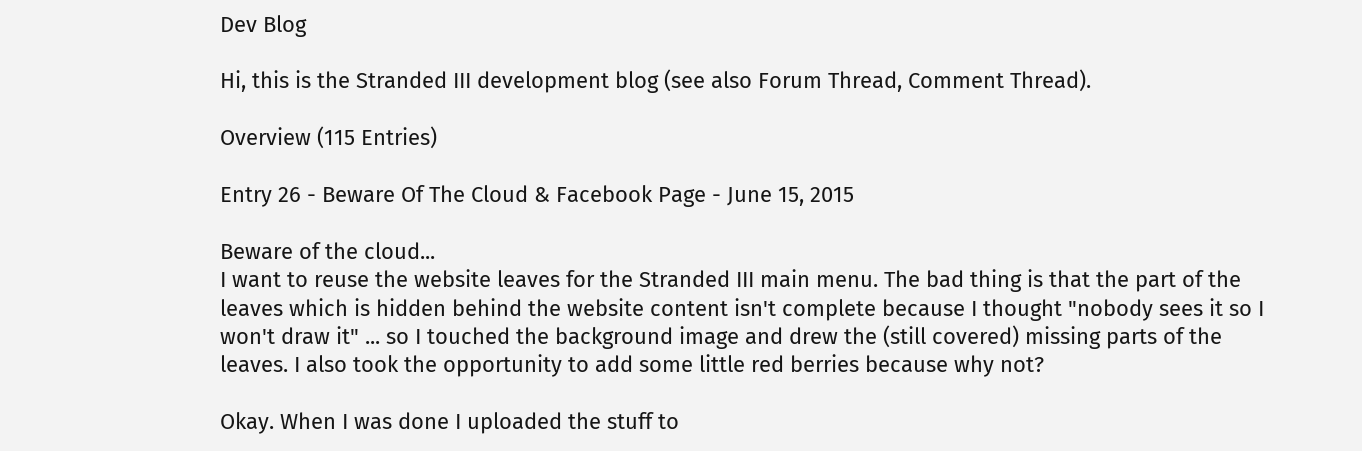Dev Blog

Hi, this is the Stranded III development blog (see also Forum Thread, Comment Thread).

Overview (115 Entries)

Entry 26 - Beware Of The Cloud & Facebook Page - June 15, 2015

Beware of the cloud...
I want to reuse the website leaves for the Stranded III main menu. The bad thing is that the part of the leaves which is hidden behind the website content isn't complete because I thought "nobody sees it so I won't draw it" ... so I touched the background image and drew the (still covered) missing parts of the leaves. I also took the opportunity to add some little red berries because why not?

Okay. When I was done I uploaded the stuff to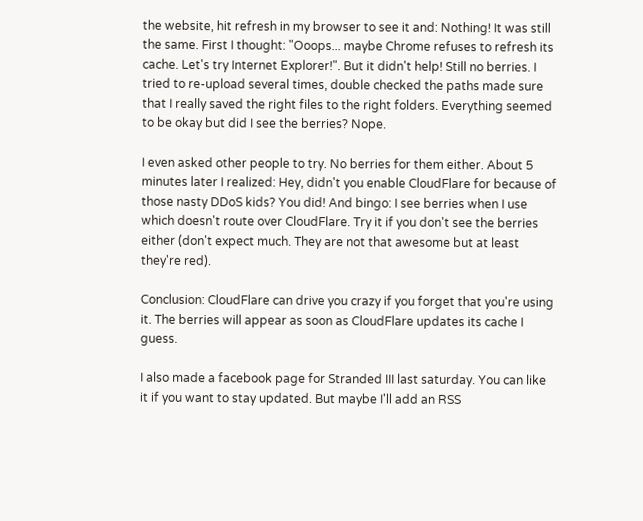the website, hit refresh in my browser to see it and: Nothing! It was still the same. First I thought: "Ooops... maybe Chrome refuses to refresh its cache. Let's try Internet Explorer!". But it didn't help! Still no berries. I tried to re-upload several times, double checked the paths made sure that I really saved the right files to the right folders. Everything seemed to be okay but did I see the berries? Nope.

I even asked other people to try. No berries for them either. About 5 minutes later I realized: Hey, didn't you enable CloudFlare for because of those nasty DDoS kids? You did! And bingo: I see berries when I use which doesn't route over CloudFlare. Try it if you don't see the berries either (don't expect much. They are not that awesome but at least they're red).

Conclusion: CloudFlare can drive you crazy if you forget that you're using it. The berries will appear as soon as CloudFlare updates its cache I guess.

I also made a facebook page for Stranded III last saturday. You can like it if you want to stay updated. But maybe I'll add an RSS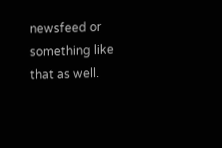newsfeed or something like that as well.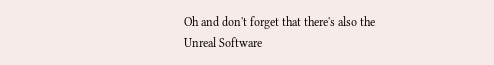Oh and don't forget that there's also the Unreal Software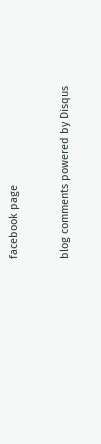facebook page


blog comments powered by Disqus